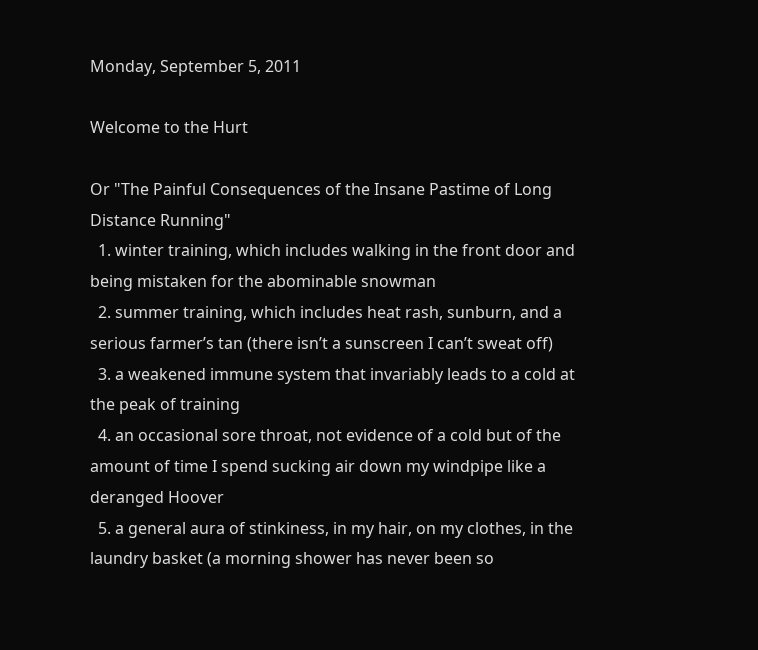Monday, September 5, 2011

Welcome to the Hurt

Or "The Painful Consequences of the Insane Pastime of Long Distance Running"
  1. winter training, which includes walking in the front door and being mistaken for the abominable snowman
  2. summer training, which includes heat rash, sunburn, and a serious farmer’s tan (there isn’t a sunscreen I can’t sweat off)
  3. a weakened immune system that invariably leads to a cold at the peak of training
  4. an occasional sore throat, not evidence of a cold but of the amount of time I spend sucking air down my windpipe like a deranged Hoover
  5. a general aura of stinkiness, in my hair, on my clothes, in the laundry basket (a morning shower has never been so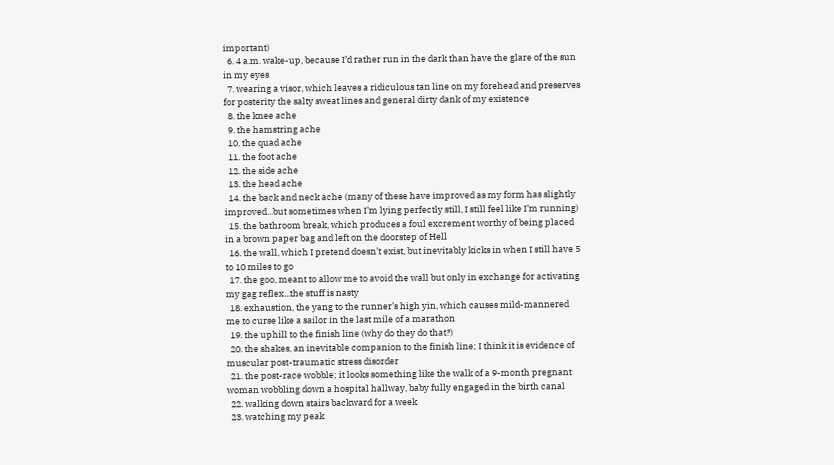important)
  6. 4 a.m. wake-up, because I’d rather run in the dark than have the glare of the sun in my eyes
  7. wearing a visor, which leaves a ridiculous tan line on my forehead and preserves for posterity the salty sweat lines and general dirty dank of my existence
  8. the knee ache
  9. the hamstring ache
  10. the quad ache
  11. the foot ache
  12. the side ache
  13. the head ache
  14. the back and neck ache (many of these have improved as my form has slightly improved...but sometimes when I’m lying perfectly still, I still feel like I’m running)
  15. the bathroom break, which produces a foul excrement worthy of being placed in a brown paper bag and left on the doorstep of Hell
  16. the wall, which I pretend doesn’t exist, but inevitably kicks in when I still have 5 to 10 miles to go
  17. the goo, meant to allow me to avoid the wall but only in exchange for activating my gag reflex...the stuff is nasty
  18. exhaustion, the yang to the runner’s high yin, which causes mild-mannered me to curse like a sailor in the last mile of a marathon
  19. the uphill to the finish line (why do they do that?)
  20. the shakes, an inevitable companion to the finish line; I think it is evidence of muscular post-traumatic stress disorder
  21. the post-race wobble; it looks something like the walk of a 9-month pregnant woman wobbling down a hospital hallway, baby fully engaged in the birth canal
  22. walking down stairs backward for a week
  23. watching my peak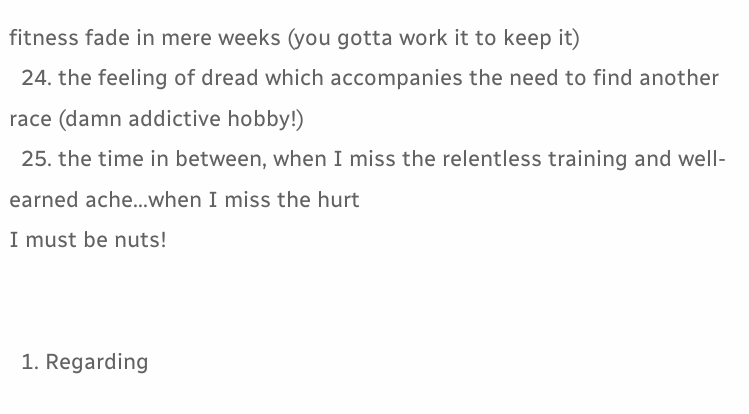fitness fade in mere weeks (you gotta work it to keep it)
  24. the feeling of dread which accompanies the need to find another race (damn addictive hobby!)
  25. the time in between, when I miss the relentless training and well-earned ache...when I miss the hurt
I must be nuts!


  1. Regarding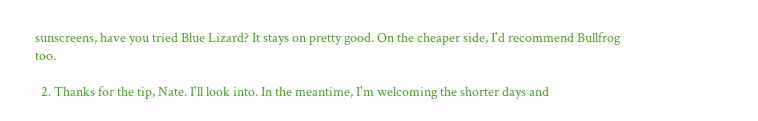sunscreens, have you tried Blue Lizard? It stays on pretty good. On the cheaper side, I'd recommend Bullfrog too.

  2. Thanks for the tip, Nate. I'll look into. In the meantime, I'm welcoming the shorter days and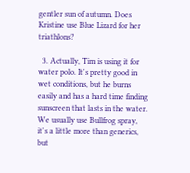gentler sun of autumn. Does Kristine use Blue Lizard for her triathlons?

  3. Actually, Tim is using it for water polo. It's pretty good in wet conditions, but he burns easily and has a hard time finding sunscreen that lasts in the water. We usually use Bullfrog spray, it's a little more than generics, but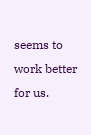seems to work better for us.